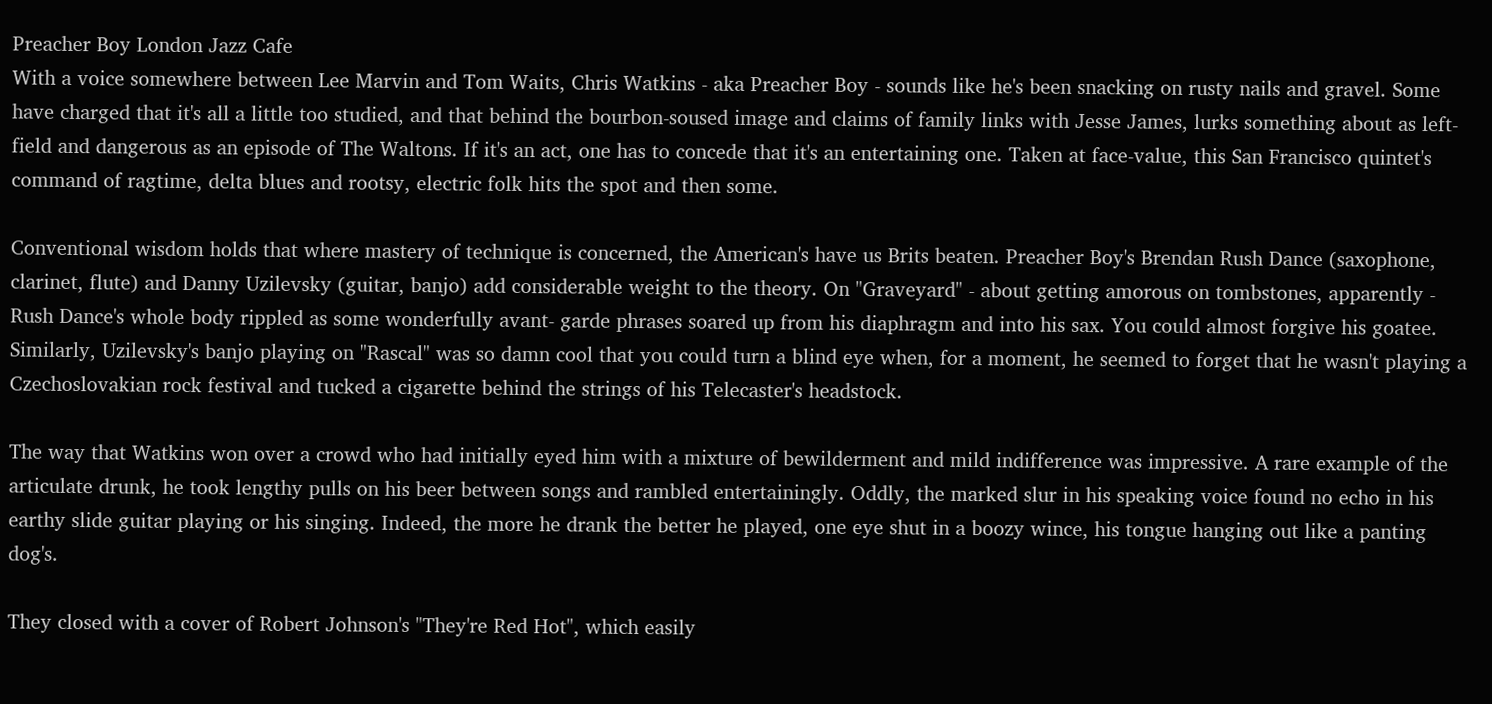Preacher Boy London Jazz Cafe
With a voice somewhere between Lee Marvin and Tom Waits, Chris Watkins - aka Preacher Boy - sounds like he's been snacking on rusty nails and gravel. Some have charged that it's all a little too studied, and that behind the bourbon-soused image and claims of family links with Jesse James, lurks something about as left-field and dangerous as an episode of The Waltons. If it's an act, one has to concede that it's an entertaining one. Taken at face-value, this San Francisco quintet's command of ragtime, delta blues and rootsy, electric folk hits the spot and then some.

Conventional wisdom holds that where mastery of technique is concerned, the American's have us Brits beaten. Preacher Boy's Brendan Rush Dance (saxophone, clarinet, flute) and Danny Uzilevsky (guitar, banjo) add considerable weight to the theory. On "Graveyard" - about getting amorous on tombstones, apparently - Rush Dance's whole body rippled as some wonderfully avant- garde phrases soared up from his diaphragm and into his sax. You could almost forgive his goatee. Similarly, Uzilevsky's banjo playing on "Rascal" was so damn cool that you could turn a blind eye when, for a moment, he seemed to forget that he wasn't playing a Czechoslovakian rock festival and tucked a cigarette behind the strings of his Telecaster's headstock.

The way that Watkins won over a crowd who had initially eyed him with a mixture of bewilderment and mild indifference was impressive. A rare example of the articulate drunk, he took lengthy pulls on his beer between songs and rambled entertainingly. Oddly, the marked slur in his speaking voice found no echo in his earthy slide guitar playing or his singing. Indeed, the more he drank the better he played, one eye shut in a boozy wince, his tongue hanging out like a panting dog's.

They closed with a cover of Robert Johnson's "They're Red Hot", which easily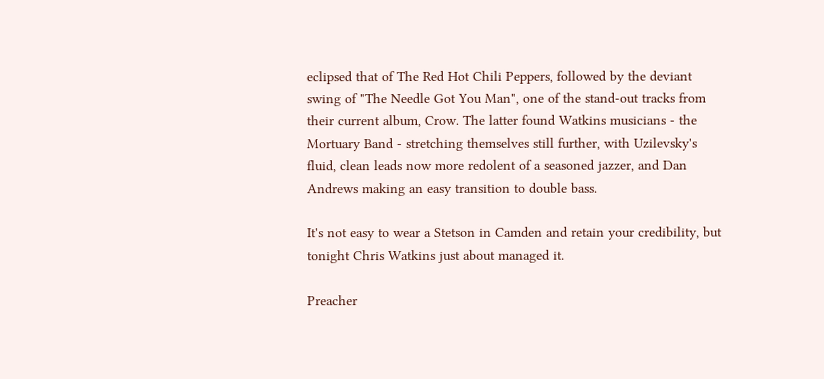eclipsed that of The Red Hot Chili Peppers, followed by the deviant swing of "The Needle Got You Man", one of the stand-out tracks from their current album, Crow. The latter found Watkins musicians - the Mortuary Band - stretching themselves still further, with Uzilevsky's fluid, clean leads now more redolent of a seasoned jazzer, and Dan Andrews making an easy transition to double bass.

It's not easy to wear a Stetson in Camden and retain your credibility, but tonight Chris Watkins just about managed it.

Preacher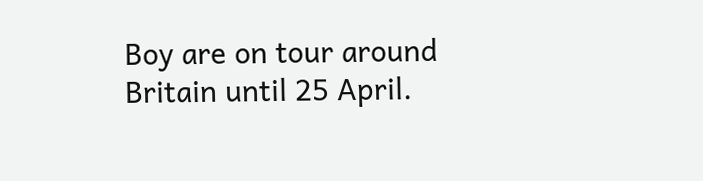Boy are on tour around Britain until 25 April.